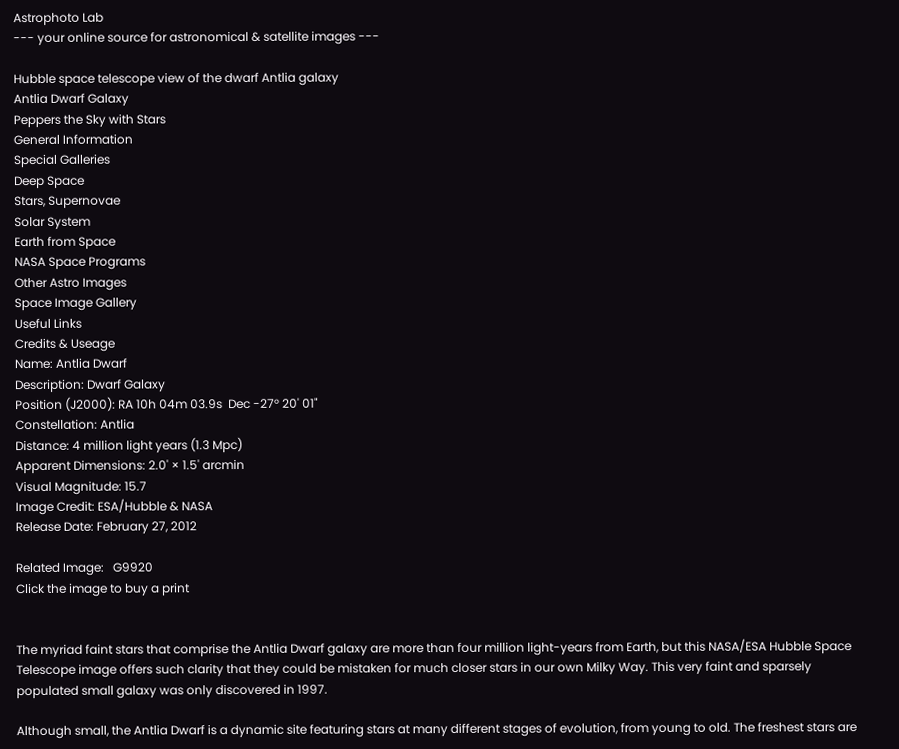Astrophoto Lab
--- your online source for astronomical & satellite images ---

Hubble space telescope view of the dwarf Antlia galaxy
Antlia Dwarf Galaxy
Peppers the Sky with Stars
General Information
Special Galleries
Deep Space
Stars, Supernovae
Solar System
Earth from Space
NASA Space Programs
Other Astro Images
Space Image Gallery
Useful Links
Credits & Useage
Name: Antlia Dwarf
Description: Dwarf Galaxy
Position (J2000): RA 10h 04m 03.9s  Dec -27° 20' 01"
Constellation: Antlia
Distance: 4 million light years (1.3 Mpc)
Apparent Dimensions: 2.0' × 1.5' arcmin
Visual Magnitude: 15.7
Image Credit: ESA/Hubble & NASA
Release Date: February 27, 2012

Related Image:   G9920
Click the image to buy a print


The myriad faint stars that comprise the Antlia Dwarf galaxy are more than four million light-years from Earth, but this NASA/ESA Hubble Space Telescope image offers such clarity that they could be mistaken for much closer stars in our own Milky Way. This very faint and sparsely populated small galaxy was only discovered in 1997.

Although small, the Antlia Dwarf is a dynamic site featuring stars at many different stages of evolution, from young to old. The freshest stars are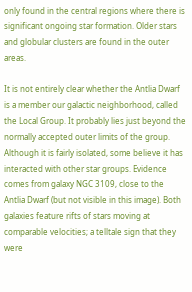only found in the central regions where there is significant ongoing star formation. Older stars and globular clusters are found in the outer areas.

It is not entirely clear whether the Antlia Dwarf is a member our galactic neighborhood, called the Local Group. It probably lies just beyond the normally accepted outer limits of the group. Although it is fairly isolated, some believe it has interacted with other star groups. Evidence comes from galaxy NGC 3109, close to the Antlia Dwarf (but not visible in this image). Both galaxies feature rifts of stars moving at comparable velocities; a telltale sign that they were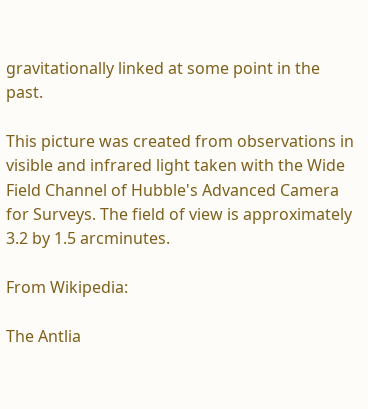gravitationally linked at some point in the past.

This picture was created from observations in visible and infrared light taken with the Wide Field Channel of Hubble's Advanced Camera for Surveys. The field of view is approximately 3.2 by 1.5 arcminutes.

From Wikipedia:

The Antlia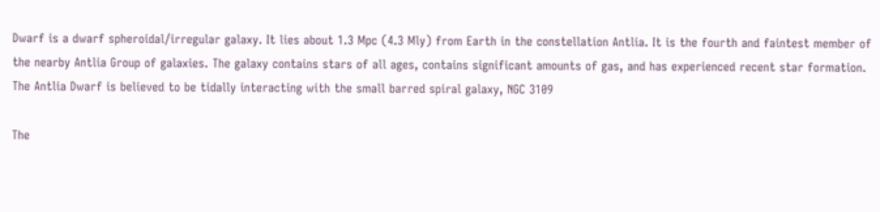Dwarf is a dwarf spheroidal/irregular galaxy. It lies about 1.3 Mpc (4.3 Mly) from Earth in the constellation Antlia. It is the fourth and faintest member of the nearby Antlia Group of galaxies. The galaxy contains stars of all ages, contains significant amounts of gas, and has experienced recent star formation. The Antlia Dwarf is believed to be tidally interacting with the small barred spiral galaxy, NGC 3109

The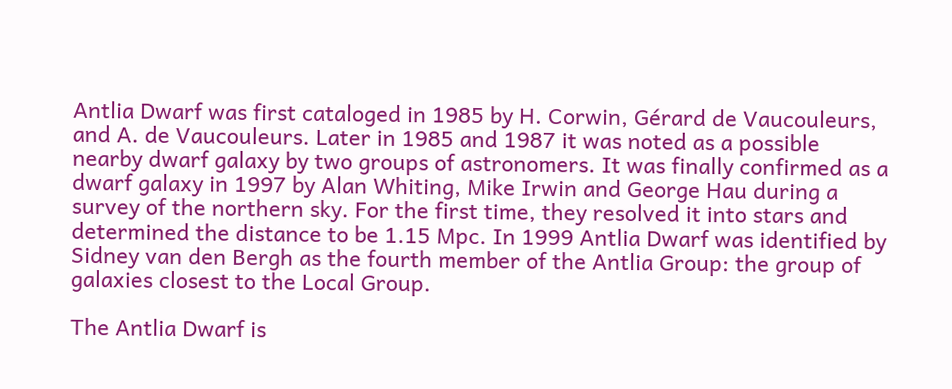Antlia Dwarf was first cataloged in 1985 by H. Corwin, Gérard de Vaucouleurs, and A. de Vaucouleurs. Later in 1985 and 1987 it was noted as a possible nearby dwarf galaxy by two groups of astronomers. It was finally confirmed as a dwarf galaxy in 1997 by Alan Whiting, Mike Irwin and George Hau during a survey of the northern sky. For the first time, they resolved it into stars and determined the distance to be 1.15 Mpc. In 1999 Antlia Dwarf was identified by Sidney van den Bergh as the fourth member of the Antlia Group: the group of galaxies closest to the Local Group.

The Antlia Dwarf is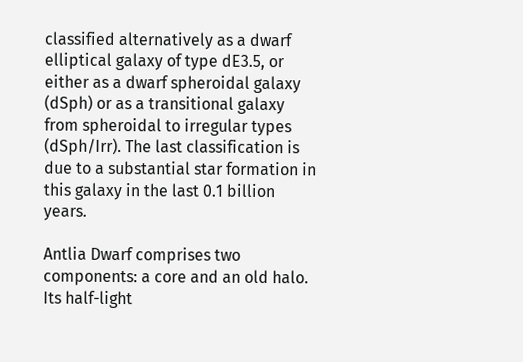classified alternatively as a dwarf elliptical galaxy of type dE3.5, or either as a dwarf spheroidal galaxy (dSph) or as a transitional galaxy from spheroidal to irregular types (dSph/Irr). The last classification is due to a substantial star formation in this galaxy in the last 0.1 billion years.

Antlia Dwarf comprises two components: a core and an old halo. Its half-light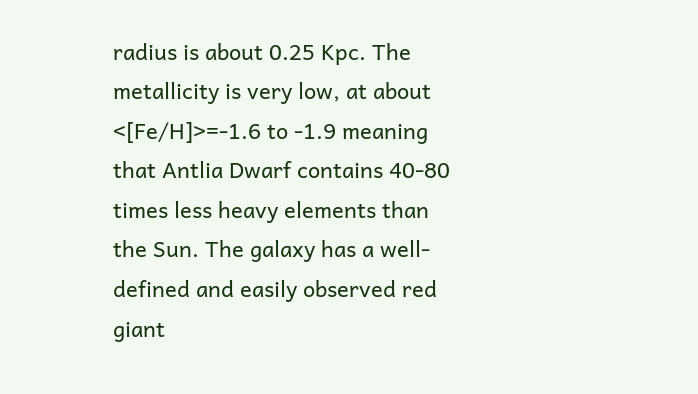radius is about 0.25 Kpc. The metallicity is very low, at about <[Fe/H]>=-1.6 to -1.9 meaning that Antlia Dwarf contains 40-80 times less heavy elements than the Sun. The galaxy has a well-defined and easily observed red giant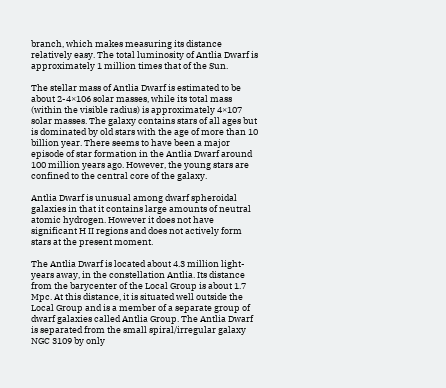branch, which makes measuring its distance relatively easy. The total luminosity of Antlia Dwarf is approximately 1 million times that of the Sun.

The stellar mass of Antlia Dwarf is estimated to be about 2-4×106 solar masses, while its total mass (within the visible radius) is approximately 4×107 solar masses. The galaxy contains stars of all ages but is dominated by old stars with the age of more than 10 billion year. There seems to have been a major episode of star formation in the Antlia Dwarf around 100 million years ago. However, the young stars are confined to the central core of the galaxy.

Antlia Dwarf is unusual among dwarf spheroidal galaxies in that it contains large amounts of neutral atomic hydrogen. However it does not have significant H II regions and does not actively form stars at the present moment.

The Antlia Dwarf is located about 4.3 million light-years away, in the constellation Antlia. Its distance from the barycenter of the Local Group is about 1.7 Mpc. At this distance, it is situated well outside the Local Group and is a member of a separate group of dwarf galaxies called Antlia Group. The Antlia Dwarf is separated from the small spiral/irregular galaxy NGC 3109 by only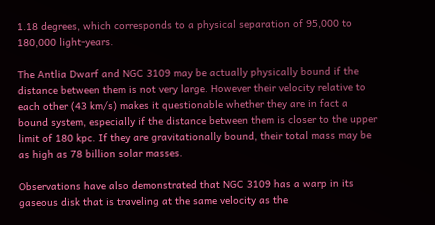1.18 degrees, which corresponds to a physical separation of 95,000 to 180,000 light-years.

The Antlia Dwarf and NGC 3109 may be actually physically bound if the distance between them is not very large. However their velocity relative to each other (43 km/s) makes it questionable whether they are in fact a bound system, especially if the distance between them is closer to the upper limit of 180 kpc. If they are gravitationally bound, their total mass may be as high as 78 billion solar masses.

Observations have also demonstrated that NGC 3109 has a warp in its gaseous disk that is traveling at the same velocity as the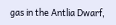gas in the Antlia Dwarf,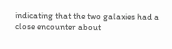indicating that the two galaxies had a close encounter about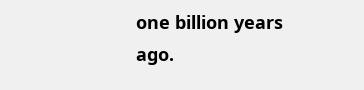one billion years ago.